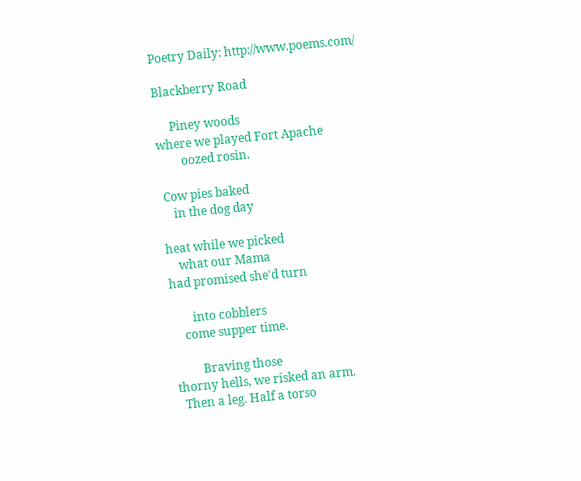Poetry Daily: http://www.poems.com/

Blackberry Road

     Piney woods
where we played Fort Apache
        oozed rosin.

 Cow pies baked
    in the dog day

heat while we picked
    what our Mama
had promised she'd turn

       into cobblers
    come supper time.

         Braving those
thorny hells, we risked an arm.
  Then a leg. Half a torso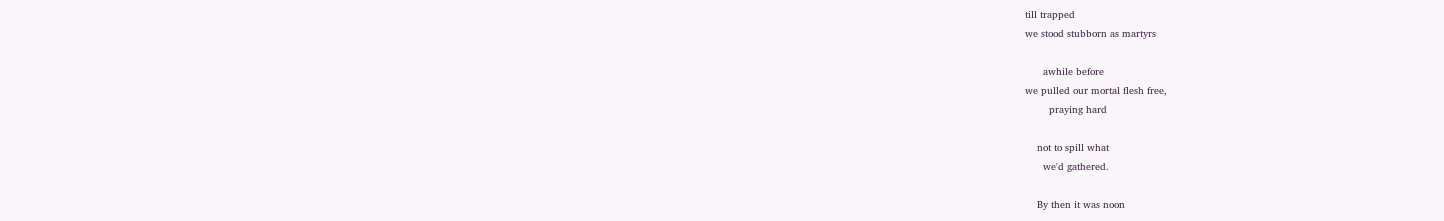till trapped
we stood stubborn as martyrs

      awhile before
we pulled our mortal flesh free,
        praying hard

    not to spill what
      we'd gathered.

    By then it was noon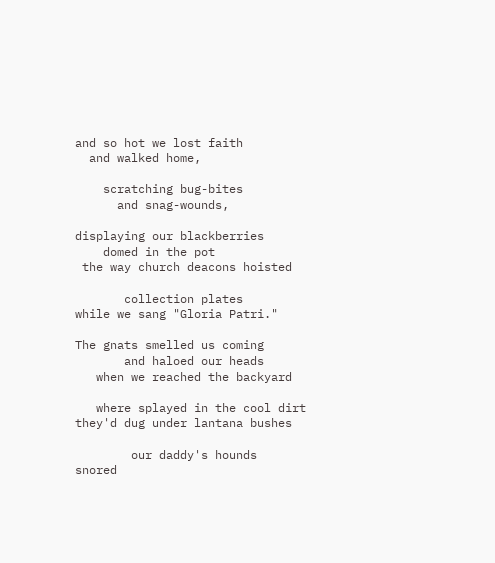and so hot we lost faith
  and walked home,

    scratching bug-bites
      and snag-wounds,

displaying our blackberries
    domed in the pot
 the way church deacons hoisted

       collection plates
while we sang "Gloria Patri."

The gnats smelled us coming
       and haloed our heads
   when we reached the backyard

   where splayed in the cool dirt
they'd dug under lantana bushes

        our daddy's hounds
snored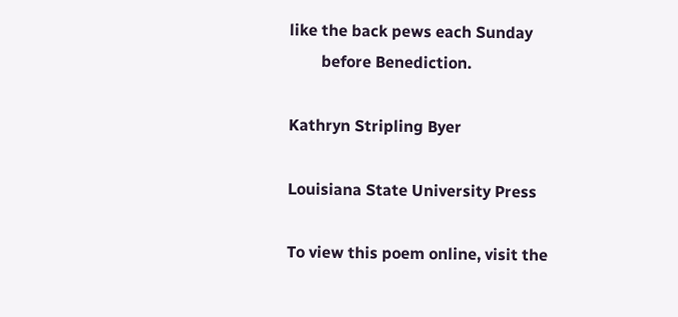like the back pews each Sunday
        before Benediction.

Kathryn Stripling Byer

Louisiana State University Press

To view this poem online, visit the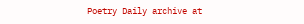Poetry Daily archive at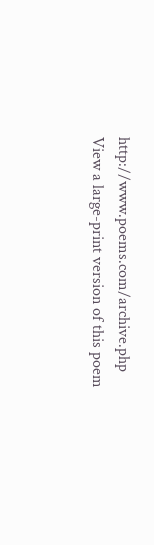http://www.poems.com/archive.php
View a large-print version of this poem